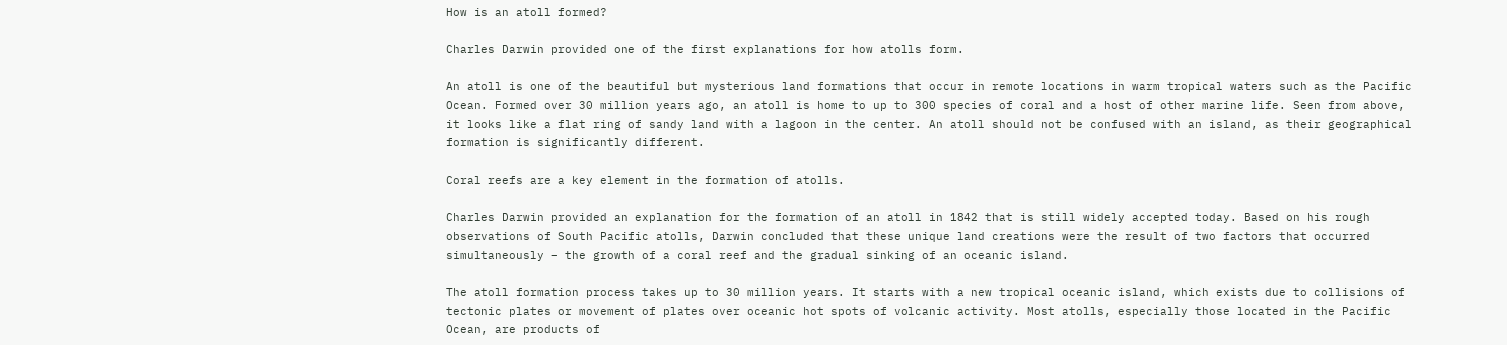How is an atoll formed?

Charles Darwin provided one of the first explanations for how atolls form.

An atoll is one of the beautiful but mysterious land formations that occur in remote locations in warm tropical waters such as the Pacific Ocean. Formed over 30 million years ago, an atoll is home to up to 300 species of coral and a host of other marine life. Seen from above, it looks like a flat ring of sandy land with a lagoon in the center. An atoll should not be confused with an island, as their geographical formation is significantly different.

Coral reefs are a key element in the formation of atolls.

Charles Darwin provided an explanation for the formation of an atoll in 1842 that is still widely accepted today. Based on his rough observations of South Pacific atolls, Darwin concluded that these unique land creations were the result of two factors that occurred simultaneously – the growth of a coral reef and the gradual sinking of an oceanic island.

The atoll formation process takes up to 30 million years. It starts with a new tropical oceanic island, which exists due to collisions of tectonic plates or movement of plates over oceanic hot spots of volcanic activity. Most atolls, especially those located in the Pacific Ocean, are products of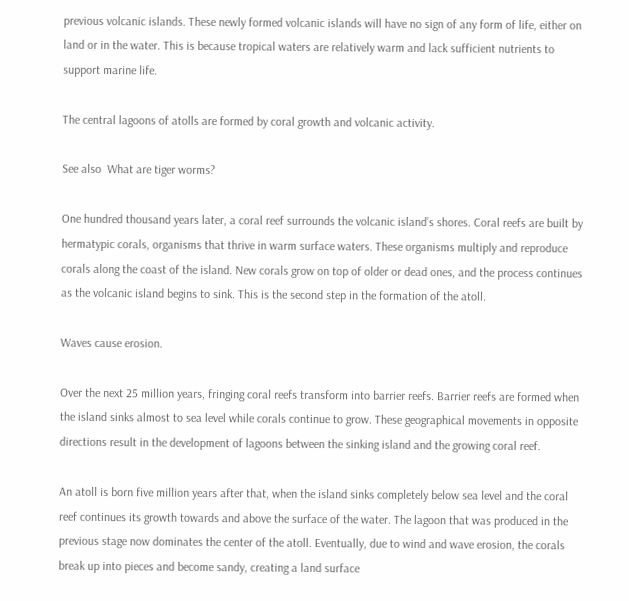previous volcanic islands. These newly formed volcanic islands will have no sign of any form of life, either on land or in the water. This is because tropical waters are relatively warm and lack sufficient nutrients to support marine life.

The central lagoons of atolls are formed by coral growth and volcanic activity.

See also  What are tiger worms?

One hundred thousand years later, a coral reef surrounds the volcanic island’s shores. Coral reefs are built by hermatypic corals, organisms that thrive in warm surface waters. These organisms multiply and reproduce corals along the coast of the island. New corals grow on top of older or dead ones, and the process continues as the volcanic island begins to sink. This is the second step in the formation of the atoll.

Waves cause erosion.

Over the next 25 million years, fringing coral reefs transform into barrier reefs. Barrier reefs are formed when the island sinks almost to sea level while corals continue to grow. These geographical movements in opposite directions result in the development of lagoons between the sinking island and the growing coral reef.

An atoll is born five million years after that, when the island sinks completely below sea level and the coral reef continues its growth towards and above the surface of the water. The lagoon that was produced in the previous stage now dominates the center of the atoll. Eventually, due to wind and wave erosion, the corals break up into pieces and become sandy, creating a land surface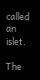called an islet.

The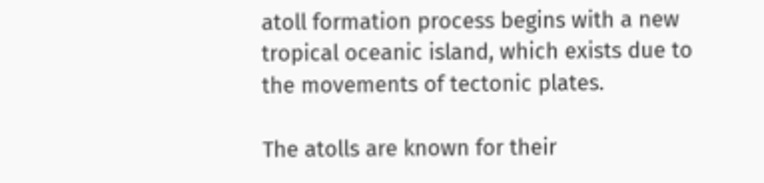atoll formation process begins with a new tropical oceanic island, which exists due to the movements of tectonic plates.

The atolls are known for their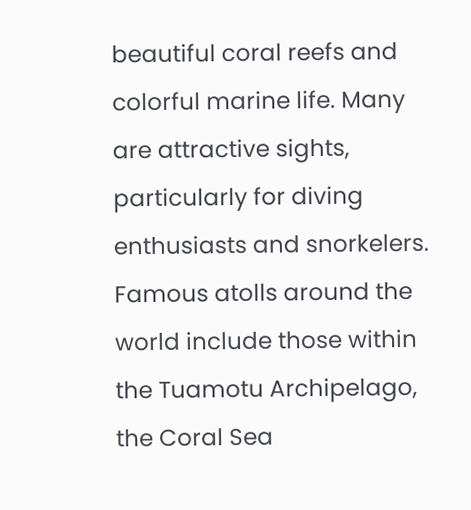beautiful coral reefs and colorful marine life. Many are attractive sights, particularly for diving enthusiasts and snorkelers. Famous atolls around the world include those within the Tuamotu Archipelago, the Coral Sea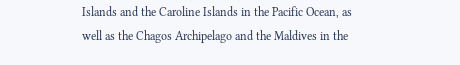Islands and the Caroline Islands in the Pacific Ocean, as well as the Chagos Archipelago and the Maldives in the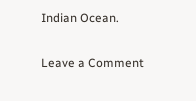Indian Ocean.

Leave a Comment